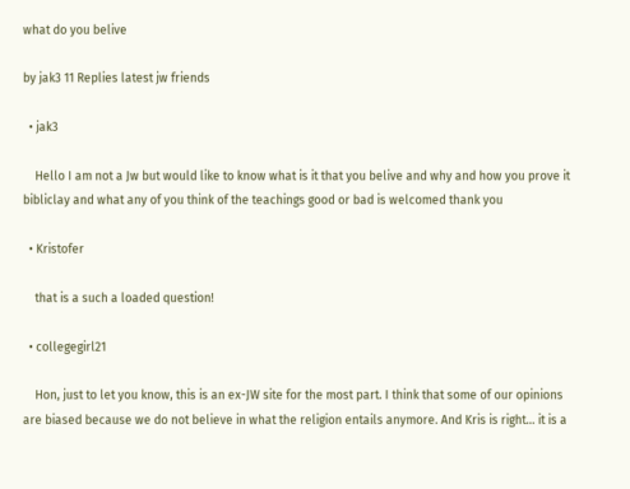what do you belive

by jak3 11 Replies latest jw friends

  • jak3

    Hello I am not a Jw but would like to know what is it that you belive and why and how you prove it bibliclay and what any of you think of the teachings good or bad is welcomed thank you

  • Kristofer

    that is a such a loaded question!

  • collegegirl21

    Hon, just to let you know, this is an ex-JW site for the most part. I think that some of our opinions are biased because we do not believe in what the religion entails anymore. And Kris is right... it is a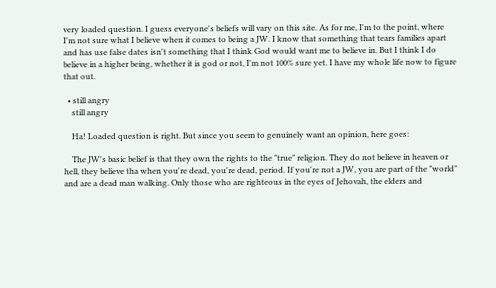very loaded question. I guess everyone's beliefs will vary on this site. As for me, I'm to the point, where I'm not sure what I believe when it comes to being a JW. I know that something that tears families apart and has use false dates isn't something that I think God would want me to believe in. But I think I do believe in a higher being, whether it is god or not, I'm not 100% sure yet. I have my whole life now to figure that out.

  • still angry
    still angry

    Ha! Loaded question is right. But since you seem to genuinely want an opinion, here goes:

    The JW's basic belief is that they own the rights to the "true" religion. They do not believe in heaven or hell, they believe tha when you're dead, you're dead, period. If you're not a JW, you are part of the "world" and are a dead man walking. Only those who are righteous in the eyes of Jehovah, the elders and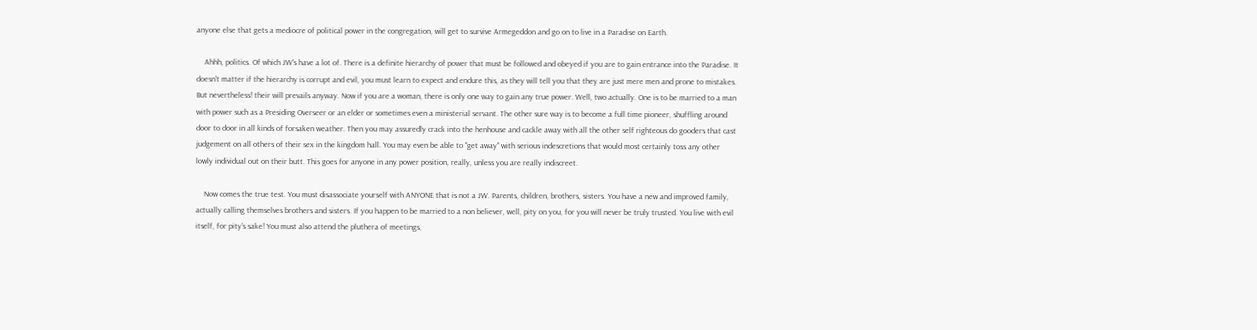anyone else that gets a mediocre of political power in the congregation, will get to survive Armegeddon and go on to live in a Paradise on Earth.

    Ahhh, politics. Of which JW's have a lot of. There is a definite hierarchy of power that must be followed and obeyed if you are to gain entrance into the Paradise. It doesn't matter if the hierarchy is corrupt and evil, you must learn to expect and endure this, as they will tell you that they are just mere men and prone to mistakes. But nevertheless! their will prevails anyway. Now if you are a woman, there is only one way to gain any true power. Well, two actually. One is to be married to a man with power such as a Presiding Overseer or an elder or sometimes even a ministerial servant. The other sure way is to become a full time pioneer, shuffling around door to door in all kinds of forsaken weather. Then you may assuredly crack into the henhouse and cackle away with all the other self righteous do gooders that cast judgement on all others of their sex in the kingdom hall. You may even be able to "get away" with serious indescretions that would most certainly toss any other lowly individual out on their butt. This goes for anyone in any power position, really, unless you are really indiscreet.

    Now comes the true test. You must disassociate yourself with ANYONE that is not a JW. Parents, children, brothers, sisters. You have a new and improved family, actually calling themselves brothers and sisters. If you happen to be married to a non believer, well, pity on you, for you will never be truly trusted. You live with evil itself, for pity's sake! You must also attend the pluthera of meetings,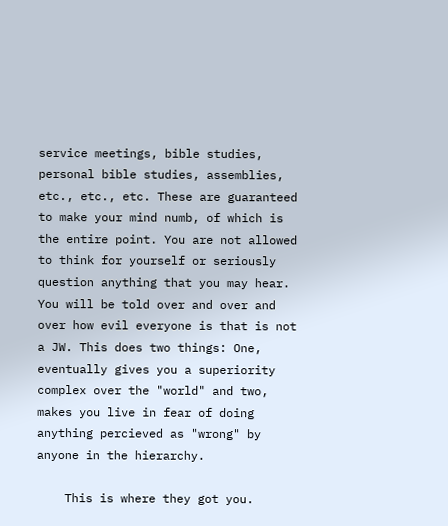service meetings, bible studies, personal bible studies, assemblies, etc., etc., etc. These are guaranteed to make your mind numb, of which is the entire point. You are not allowed to think for yourself or seriously question anything that you may hear. You will be told over and over and over how evil everyone is that is not a JW. This does two things: One, eventually gives you a superiority complex over the "world" and two, makes you live in fear of doing anything percieved as "wrong" by anyone in the hierarchy.

    This is where they got you.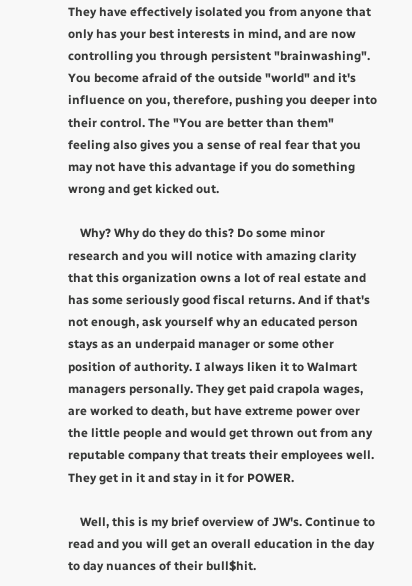They have effectively isolated you from anyone that only has your best interests in mind, and are now controlling you through persistent "brainwashing". You become afraid of the outside "world" and it's influence on you, therefore, pushing you deeper into their control. The "You are better than them" feeling also gives you a sense of real fear that you may not have this advantage if you do something wrong and get kicked out.

    Why? Why do they do this? Do some minor research and you will notice with amazing clarity that this organization owns a lot of real estate and has some seriously good fiscal returns. And if that's not enough, ask yourself why an educated person stays as an underpaid manager or some other position of authority. I always liken it to Walmart managers personally. They get paid crapola wages, are worked to death, but have extreme power over the little people and would get thrown out from any reputable company that treats their employees well. They get in it and stay in it for POWER.

    Well, this is my brief overview of JW's. Continue to read and you will get an overall education in the day to day nuances of their bull$hit.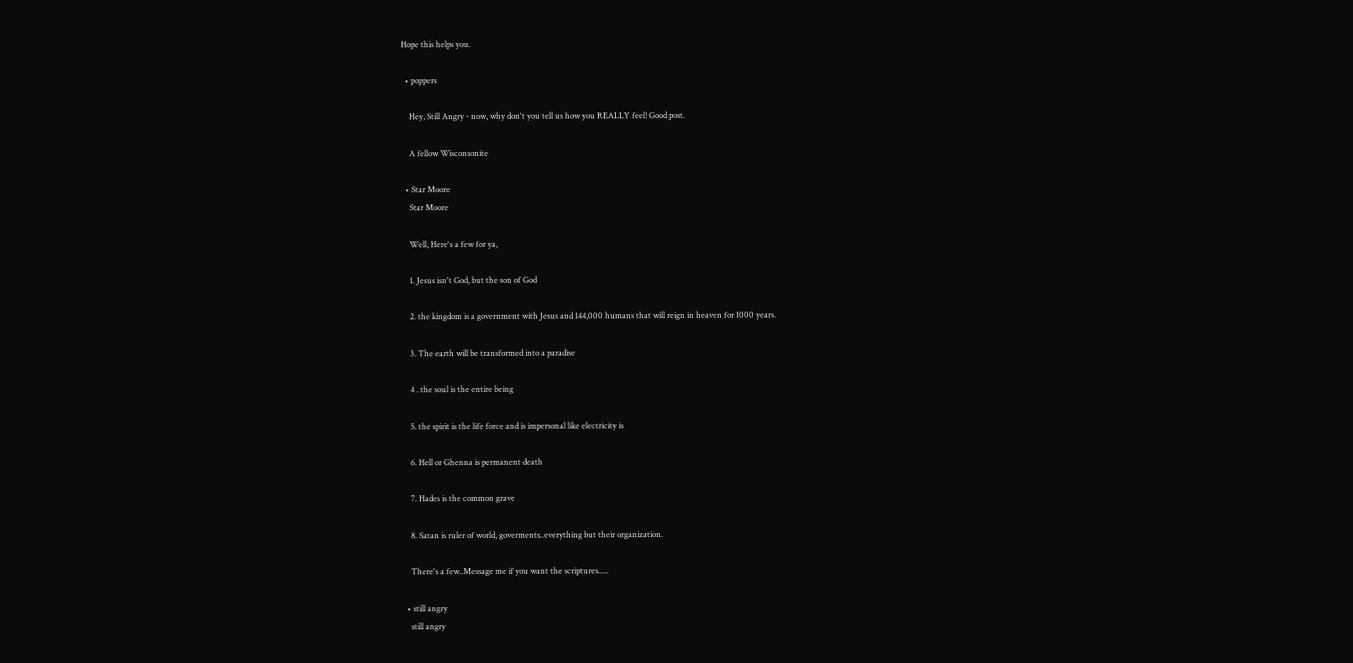Hope this helps you.

  • poppers

    Hey, Still Angry - now, why don't you tell us how you REALLY feel! Good post.

    A fellow Wisconsonite

  • Star Moore
    Star Moore

    Well, Here's a few for ya,

    1. Jesus isn't God, but the son of God

    2. the kingdom is a government with Jesus and 144,000 humans that will reign in heaven for 1000 years.

    3. The earth will be transformed into a paradise

    4 . the soul is the entire being

    5. the spirit is the life force and is impersonal like electricity is

    6. Hell or Ghenna is permanent death

    7. Hades is the common grave

    8. Satan is ruler of world, goverments..everything but their organization.

    There's a few..Message me if you want the scriptures.....

  • still angry
    still angry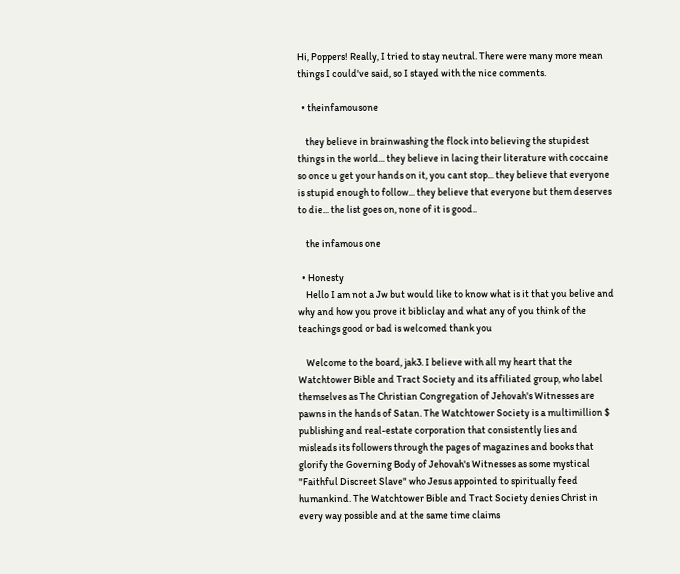Hi, Poppers! Really, I tried to stay neutral. There were many more mean things I could've said, so I stayed with the nice comments.

  • theinfamousone

    they believe in brainwashing the flock into believing the stupidest things in the world... they believe in lacing their literature with coccaine so once u get your hands on it, you cant stop... they believe that everyone is stupid enough to follow... they believe that everyone but them deserves to die... the list goes on, none of it is good..

    the infamous one

  • Honesty
    Hello I am not a Jw but would like to know what is it that you belive and why and how you prove it bibliclay and what any of you think of the teachings good or bad is welcomed thank you

    Welcome to the board, jak3. I believe with all my heart that the Watchtower Bible and Tract Society and its affiliated group, who label themselves as The Christian Congregation of Jehovah's Witnesses are pawns in the hands of Satan. The Watchtower Society is a multimillion $ publishing and real-estate corporation that consistently lies and misleads its followers through the pages of magazines and books that glorify the Governing Body of Jehovah's Witnesses as some mystical "Faithful Discreet Slave" who Jesus appointed to spiritually feed humankind. The Watchtower Bible and Tract Society denies Christ in every way possible and at the same time claims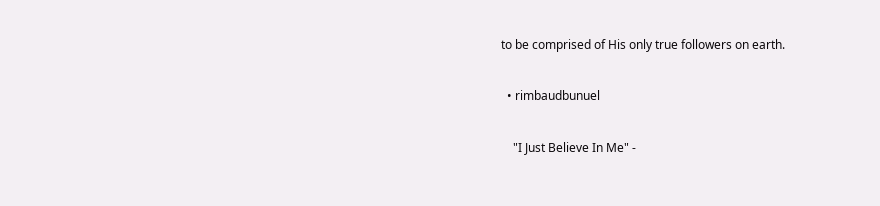to be comprised of His only true followers on earth.

  • rimbaudbunuel

    "I Just Believe In Me" -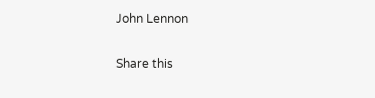John Lennon

Share this